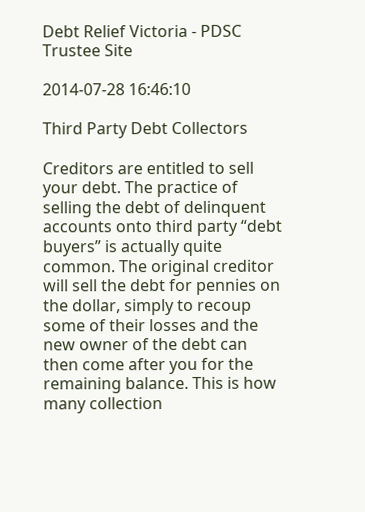Debt Relief Victoria - PDSC Trustee Site

2014-07-28 16:46:10

Third Party Debt Collectors

Creditors are entitled to sell your debt. The practice of selling the debt of delinquent accounts onto third party “debt buyers” is actually quite common. The original creditor will sell the debt for pennies on the dollar, simply to recoup some of their losses and the new owner of the debt can then come after you for the remaining balance. This is how many collection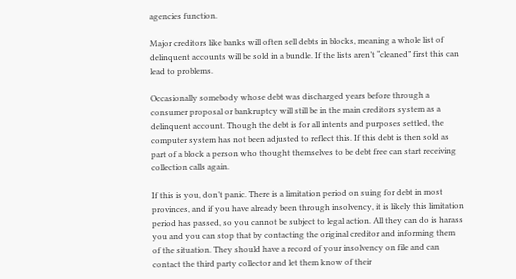agencies function.

Major creditors like banks will often sell debts in blocks, meaning a whole list of delinquent accounts will be sold in a bundle. If the lists aren’t “cleaned” first this can lead to problems.

Occasionally somebody whose debt was discharged years before through a consumer proposal or bankruptcy will still be in the main creditors system as a delinquent account. Though the debt is for all intents and purposes settled, the computer system has not been adjusted to reflect this. If this debt is then sold as part of a block a person who thought themselves to be debt free can start receiving collection calls again.

If this is you, don’t panic. There is a limitation period on suing for debt in most provinces, and if you have already been through insolvency, it is likely this limitation period has passed, so you cannot be subject to legal action. All they can do is harass you and you can stop that by contacting the original creditor and informing them of the situation. They should have a record of your insolvency on file and can contact the third party collector and let them know of their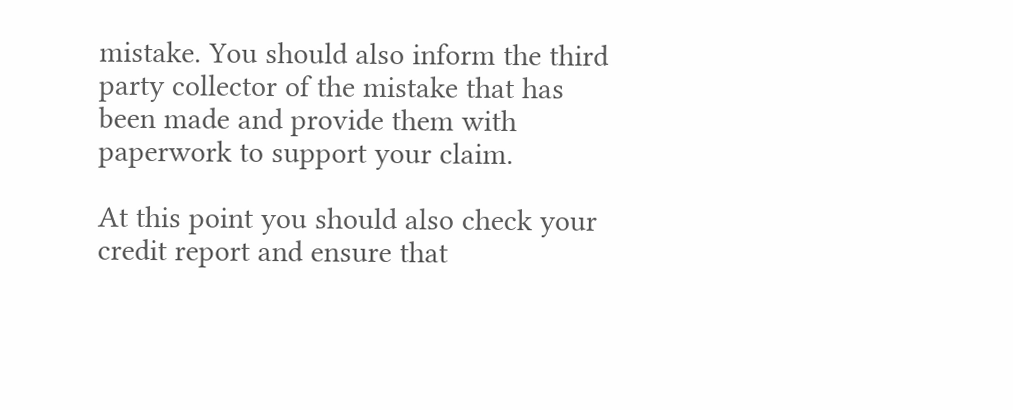mistake. You should also inform the third party collector of the mistake that has been made and provide them with paperwork to support your claim.

At this point you should also check your credit report and ensure that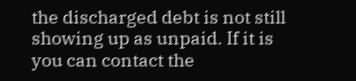the discharged debt is not still showing up as unpaid. If it is you can contact the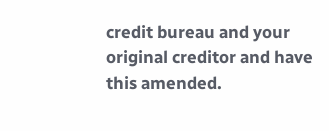credit bureau and your original creditor and have this amended.